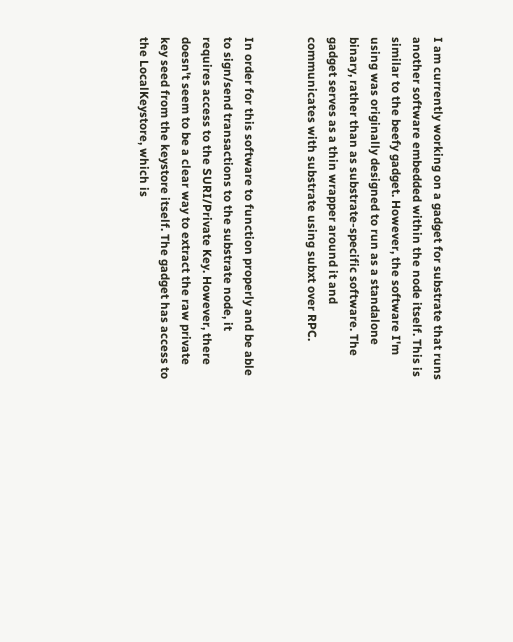I am currently working on a gadget for substrate that runs another software embedded within the node itself. This is similar to the beefy gadget. However, the software I'm using was originally designed to run as a standalone binary, rather than as substrate-specific software. The gadget serves as a thin wrapper around it and communicates with substrate using subxt over RPC.


In order for this software to function properly and be able to sign/send transactions to the substrate node, it requires access to the SURI/Private Key. However, there doesn't seem to be a clear way to extract the raw private key seed from the keystore itself. The gadget has access to the LocalKeystore, which is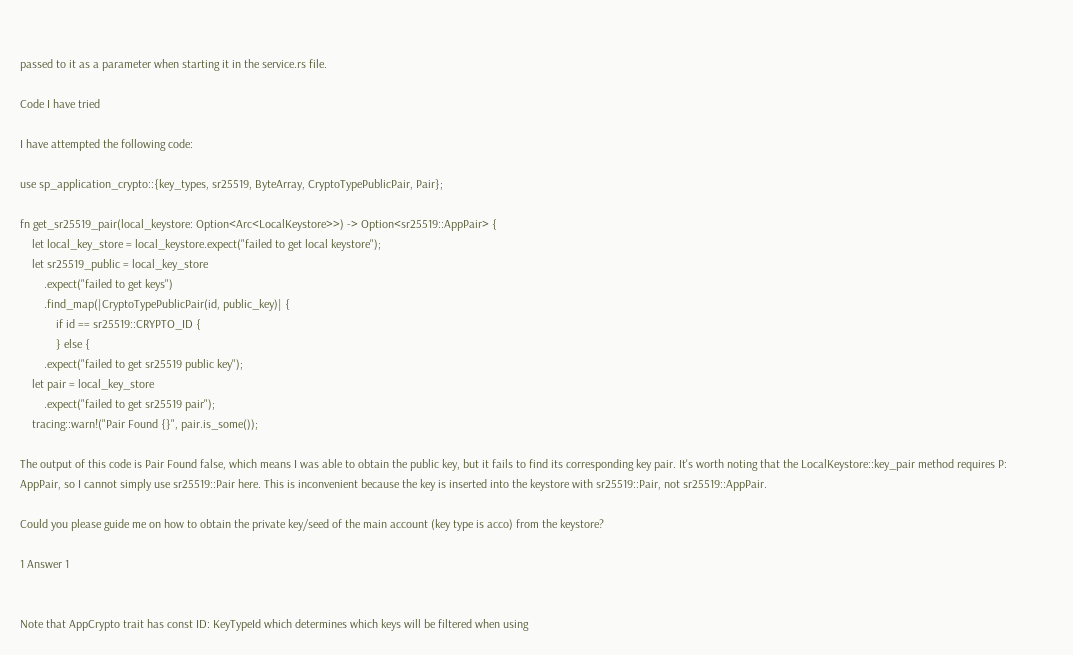passed to it as a parameter when starting it in the service.rs file.

Code I have tried

I have attempted the following code:

use sp_application_crypto::{key_types, sr25519, ByteArray, CryptoTypePublicPair, Pair};

fn get_sr25519_pair(local_keystore: Option<Arc<LocalKeystore>>) -> Option<sr25519::AppPair> {
    let local_key_store = local_keystore.expect("failed to get local keystore");
    let sr25519_public = local_key_store
        .expect("failed to get keys")
        .find_map(|CryptoTypePublicPair(id, public_key)| {
            if id == sr25519::CRYPTO_ID {
            } else {
        .expect("failed to get sr25519 public key");
    let pair = local_key_store
        .expect("failed to get sr25519 pair");
    tracing::warn!("Pair Found {}", pair.is_some());

The output of this code is Pair Found false, which means I was able to obtain the public key, but it fails to find its corresponding key pair. It's worth noting that the LocalKeystore::key_pair method requires P: AppPair, so I cannot simply use sr25519::Pair here. This is inconvenient because the key is inserted into the keystore with sr25519::Pair, not sr25519::AppPair.

Could you please guide me on how to obtain the private key/seed of the main account (key type is acco) from the keystore?

1 Answer 1


Note that AppCrypto trait has const ID: KeyTypeId which determines which keys will be filtered when using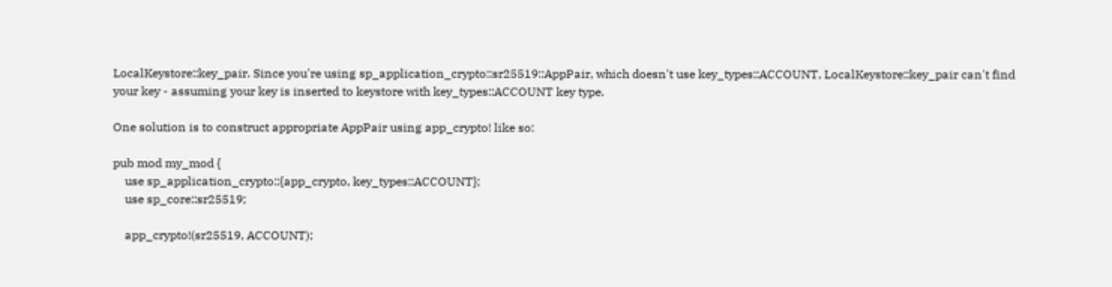LocalKeystore::key_pair. Since you're using sp_application_crypto::sr25519::AppPair, which doesn't use key_types::ACCOUNT, LocalKeystore::key_pair can't find your key - assuming your key is inserted to keystore with key_types::ACCOUNT key type.

One solution is to construct appropriate AppPair using app_crypto! like so:

pub mod my_mod {
    use sp_application_crypto::{app_crypto, key_types::ACCOUNT};
    use sp_core::sr25519;

    app_crypto!(sr25519, ACCOUNT);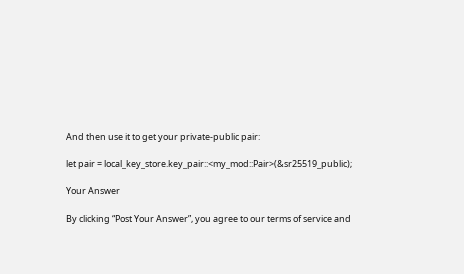And then use it to get your private-public pair:

let pair = local_key_store.key_pair::<my_mod::Pair>(&sr25519_public);

Your Answer

By clicking “Post Your Answer”, you agree to our terms of service and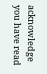acknowledge you have read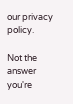our privacy policy.

Not the answer you're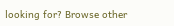looking for? Browse other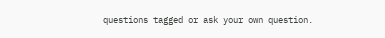questions tagged or ask your own question.